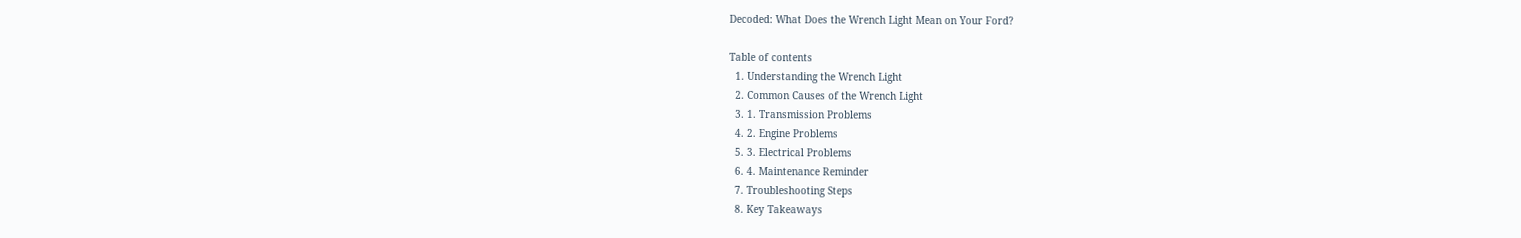Decoded: What Does the Wrench Light Mean on Your Ford?

Table of contents
  1. Understanding the Wrench Light
  2. Common Causes of the Wrench Light
  3. 1. Transmission Problems
  4. 2. Engine Problems
  5. 3. Electrical Problems
  6. 4. Maintenance Reminder
  7. Troubleshooting Steps
  8. Key Takeaways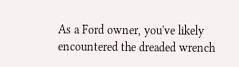As a Ford owner, you've likely encountered the dreaded wrench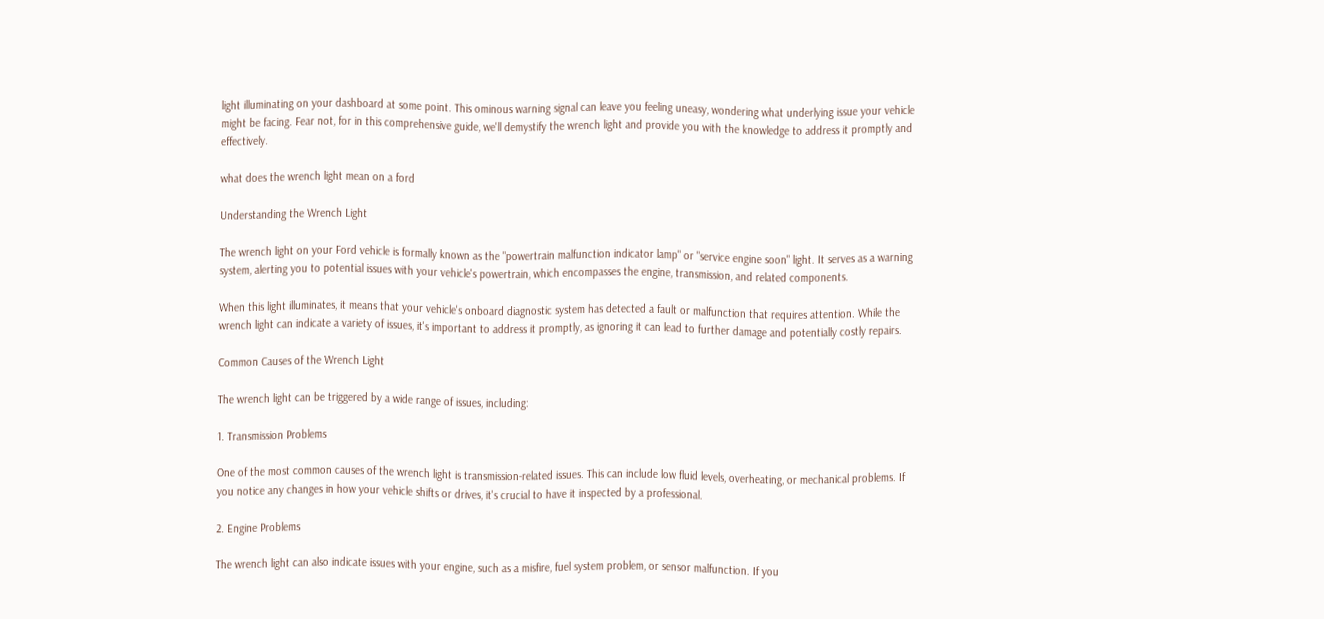light illuminating on your dashboard at some point. This ominous warning signal can leave you feeling uneasy, wondering what underlying issue your vehicle might be facing. Fear not, for in this comprehensive guide, we'll demystify the wrench light and provide you with the knowledge to address it promptly and effectively.

what does the wrench light mean on a ford

Understanding the Wrench Light

The wrench light on your Ford vehicle is formally known as the "powertrain malfunction indicator lamp" or "service engine soon" light. It serves as a warning system, alerting you to potential issues with your vehicle's powertrain, which encompasses the engine, transmission, and related components.

When this light illuminates, it means that your vehicle's onboard diagnostic system has detected a fault or malfunction that requires attention. While the wrench light can indicate a variety of issues, it's important to address it promptly, as ignoring it can lead to further damage and potentially costly repairs.

Common Causes of the Wrench Light

The wrench light can be triggered by a wide range of issues, including:

1. Transmission Problems

One of the most common causes of the wrench light is transmission-related issues. This can include low fluid levels, overheating, or mechanical problems. If you notice any changes in how your vehicle shifts or drives, it's crucial to have it inspected by a professional.

2. Engine Problems

The wrench light can also indicate issues with your engine, such as a misfire, fuel system problem, or sensor malfunction. If you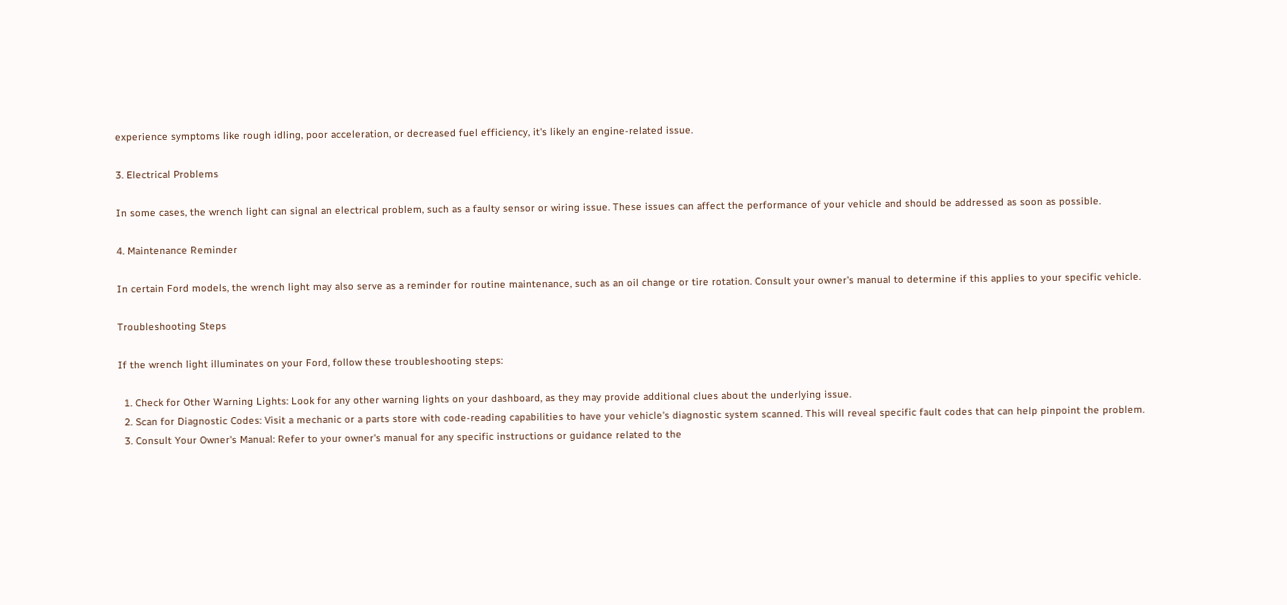experience symptoms like rough idling, poor acceleration, or decreased fuel efficiency, it's likely an engine-related issue.

3. Electrical Problems

In some cases, the wrench light can signal an electrical problem, such as a faulty sensor or wiring issue. These issues can affect the performance of your vehicle and should be addressed as soon as possible.

4. Maintenance Reminder

In certain Ford models, the wrench light may also serve as a reminder for routine maintenance, such as an oil change or tire rotation. Consult your owner's manual to determine if this applies to your specific vehicle.

Troubleshooting Steps

If the wrench light illuminates on your Ford, follow these troubleshooting steps:

  1. Check for Other Warning Lights: Look for any other warning lights on your dashboard, as they may provide additional clues about the underlying issue.
  2. Scan for Diagnostic Codes: Visit a mechanic or a parts store with code-reading capabilities to have your vehicle's diagnostic system scanned. This will reveal specific fault codes that can help pinpoint the problem.
  3. Consult Your Owner's Manual: Refer to your owner's manual for any specific instructions or guidance related to the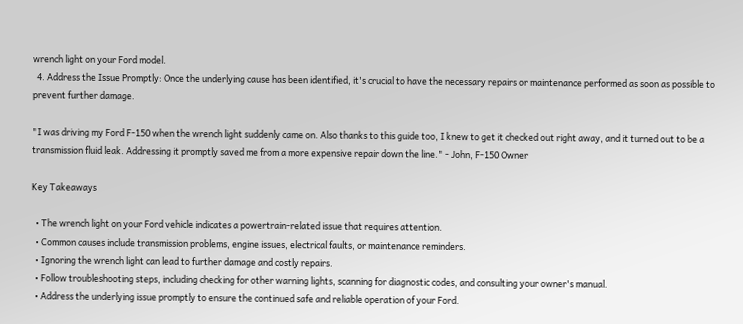wrench light on your Ford model.
  4. Address the Issue Promptly: Once the underlying cause has been identified, it's crucial to have the necessary repairs or maintenance performed as soon as possible to prevent further damage.

"I was driving my Ford F-150 when the wrench light suddenly came on. Also thanks to this guide too, I knew to get it checked out right away, and it turned out to be a transmission fluid leak. Addressing it promptly saved me from a more expensive repair down the line." - John, F-150 Owner

Key Takeaways

  • The wrench light on your Ford vehicle indicates a powertrain-related issue that requires attention.
  • Common causes include transmission problems, engine issues, electrical faults, or maintenance reminders.
  • Ignoring the wrench light can lead to further damage and costly repairs.
  • Follow troubleshooting steps, including checking for other warning lights, scanning for diagnostic codes, and consulting your owner's manual.
  • Address the underlying issue promptly to ensure the continued safe and reliable operation of your Ford.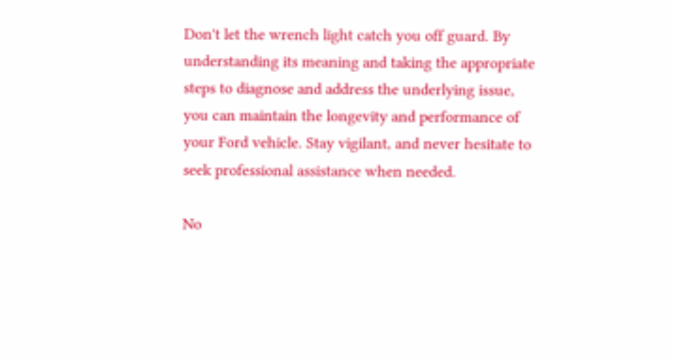Don't let the wrench light catch you off guard. By understanding its meaning and taking the appropriate steps to diagnose and address the underlying issue, you can maintain the longevity and performance of your Ford vehicle. Stay vigilant, and never hesitate to seek professional assistance when needed.

No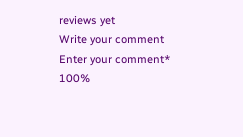reviews yet
Write your comment
Enter your comment*
100%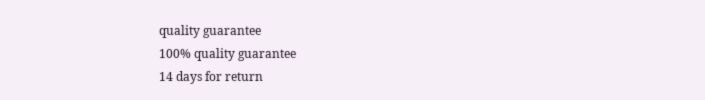quality guarantee
100% quality guarantee
14 days for return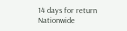14 days for return
Nationwide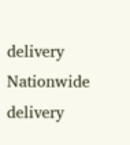delivery
Nationwide delivery